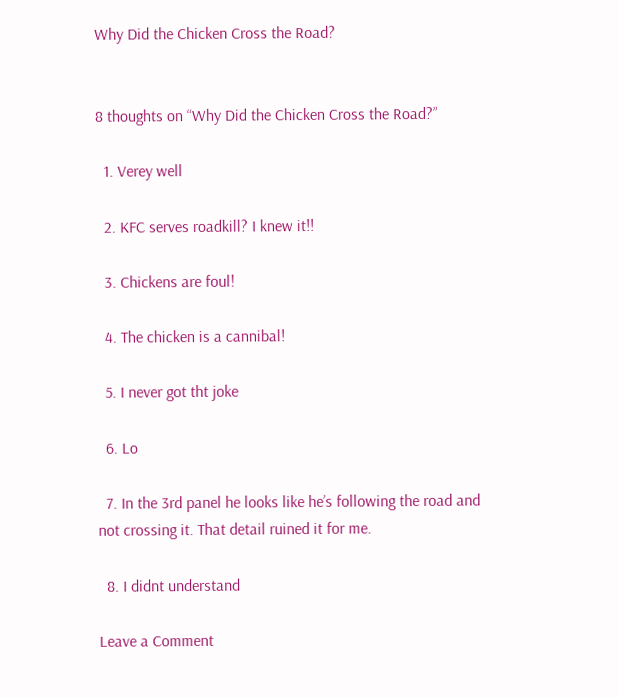Why Did the Chicken Cross the Road?


8 thoughts on “Why Did the Chicken Cross the Road?”

  1. Verey well

  2. KFC serves roadkill? I knew it!!

  3. Chickens are foul!

  4. The chicken is a cannibal!

  5. I never got tht joke

  6. Lo

  7. In the 3rd panel he looks like he’s following the road and not crossing it. That detail ruined it for me.

  8. I didnt understand

Leave a Comment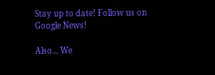Stay up to date! Follow us on Google News!

Also... We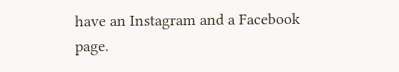have an Instagram and a Facebook page.